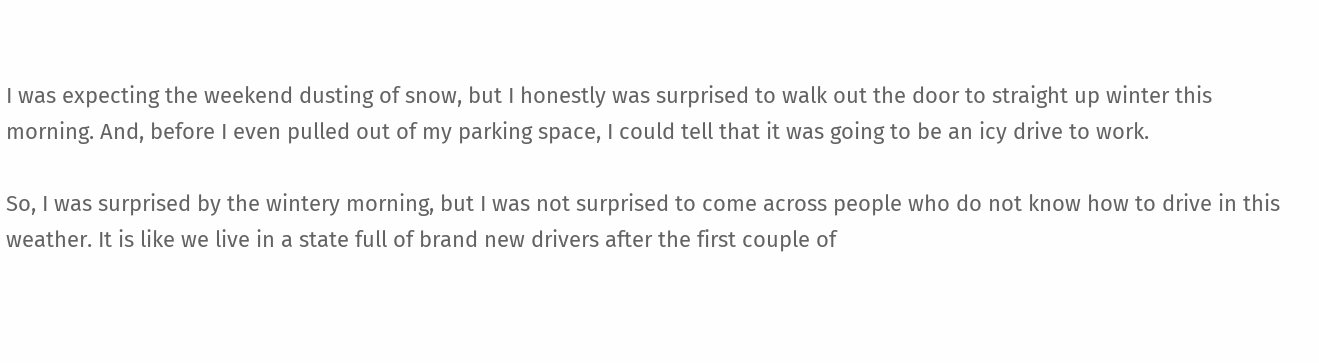I was expecting the weekend dusting of snow, but I honestly was surprised to walk out the door to straight up winter this morning. And, before I even pulled out of my parking space, I could tell that it was going to be an icy drive to work.

So, I was surprised by the wintery morning, but I was not surprised to come across people who do not know how to drive in this weather. It is like we live in a state full of brand new drivers after the first couple of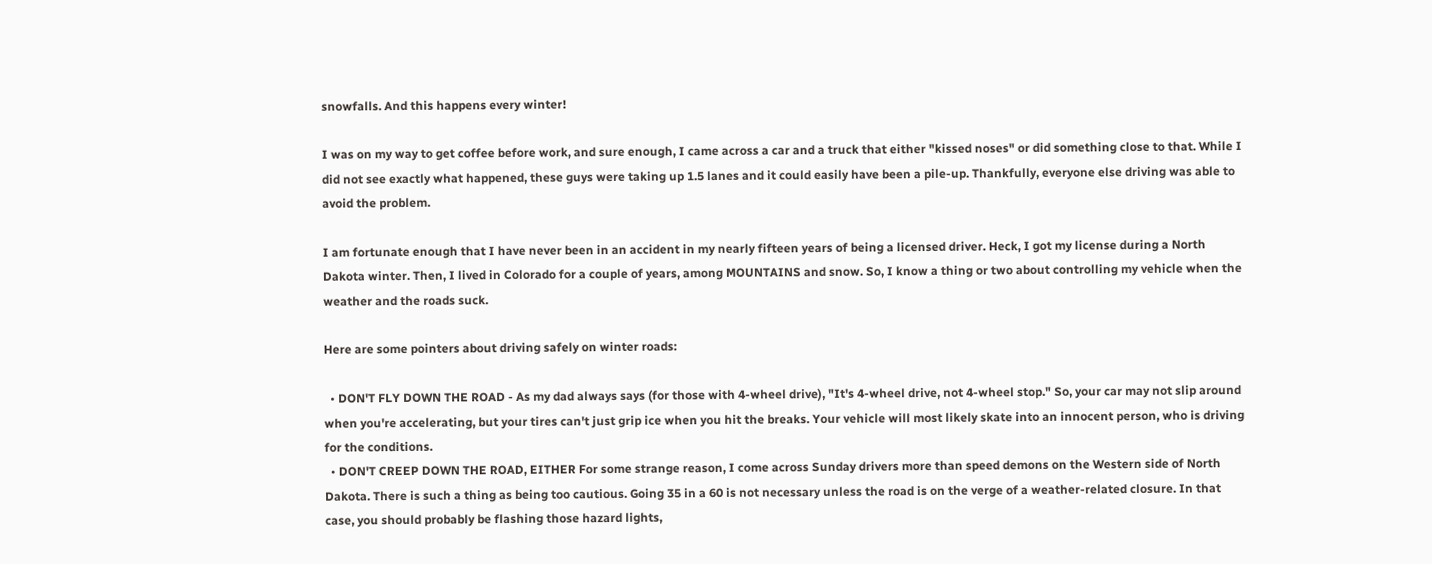snowfalls. And this happens every winter!

I was on my way to get coffee before work, and sure enough, I came across a car and a truck that either "kissed noses" or did something close to that. While I did not see exactly what happened, these guys were taking up 1.5 lanes and it could easily have been a pile-up. Thankfully, everyone else driving was able to avoid the problem.

I am fortunate enough that I have never been in an accident in my nearly fifteen years of being a licensed driver. Heck, I got my license during a North Dakota winter. Then, I lived in Colorado for a couple of years, among MOUNTAINS and snow. So, I know a thing or two about controlling my vehicle when the weather and the roads suck.

Here are some pointers about driving safely on winter roads:

  • DON'T FLY DOWN THE ROAD - As my dad always says (for those with 4-wheel drive), "It's 4-wheel drive, not 4-wheel stop." So, your car may not slip around when you're accelerating, but your tires can't just grip ice when you hit the breaks. Your vehicle will most likely skate into an innocent person, who is driving for the conditions.
  • DON'T CREEP DOWN THE ROAD, EITHER For some strange reason, I come across Sunday drivers more than speed demons on the Western side of North Dakota. There is such a thing as being too cautious. Going 35 in a 60 is not necessary unless the road is on the verge of a weather-related closure. In that case, you should probably be flashing those hazard lights,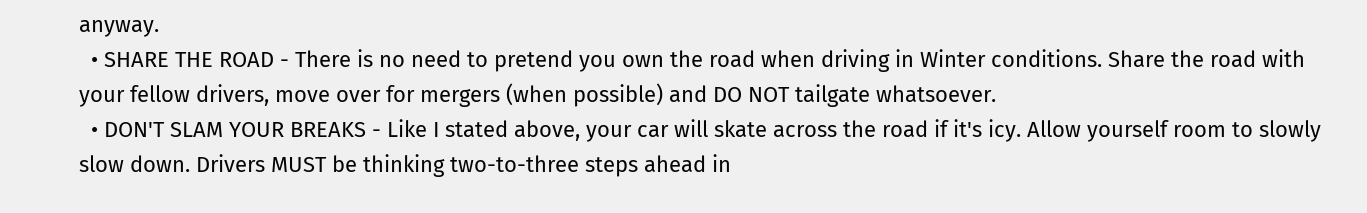anyway.
  • SHARE THE ROAD - There is no need to pretend you own the road when driving in Winter conditions. Share the road with your fellow drivers, move over for mergers (when possible) and DO NOT tailgate whatsoever.
  • DON'T SLAM YOUR BREAKS - Like I stated above, your car will skate across the road if it's icy. Allow yourself room to slowly slow down. Drivers MUST be thinking two-to-three steps ahead in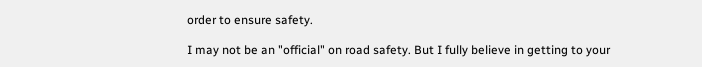order to ensure safety.

I may not be an "official" on road safety. But I fully believe in getting to your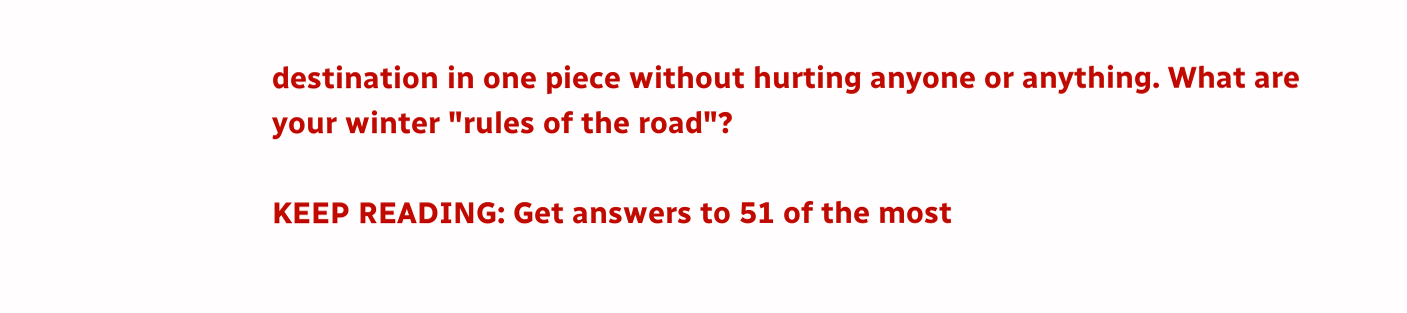destination in one piece without hurting anyone or anything. What are your winter "rules of the road"?

KEEP READING: Get answers to 51 of the most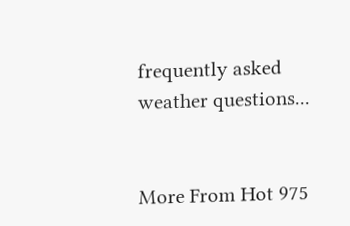frequently asked weather questions...


More From Hot 975